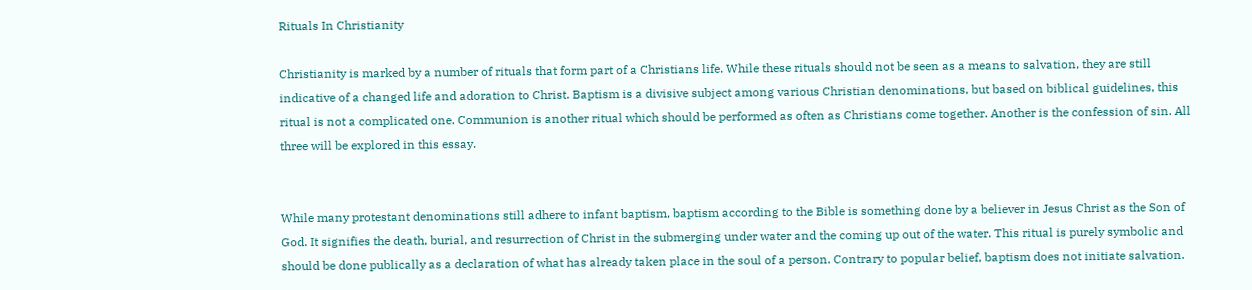Rituals In Christianity

Christianity is marked by a number of rituals that form part of a Christians life. While these rituals should not be seen as a means to salvation, they are still indicative of a changed life and adoration to Christ. Baptism is a divisive subject among various Christian denominations, but based on biblical guidelines, this ritual is not a complicated one. Communion is another ritual which should be performed as often as Christians come together. Another is the confession of sin. All three will be explored in this essay.


While many protestant denominations still adhere to infant baptism, baptism according to the Bible is something done by a believer in Jesus Christ as the Son of God. It signifies the death, burial, and resurrection of Christ in the submerging under water and the coming up out of the water. This ritual is purely symbolic and should be done publically as a declaration of what has already taken place in the soul of a person. Contrary to popular belief, baptism does not initiate salvation.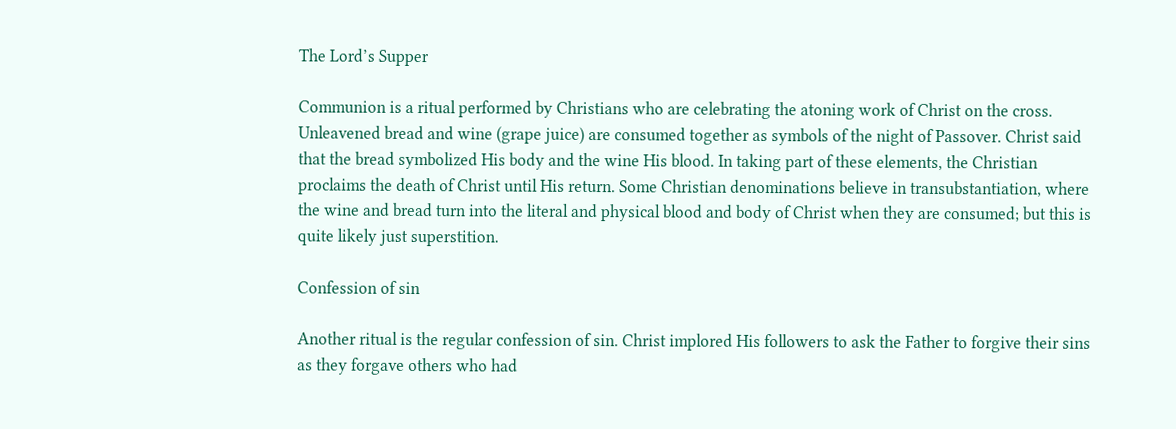The Lord’s Supper

Communion is a ritual performed by Christians who are celebrating the atoning work of Christ on the cross. Unleavened bread and wine (grape juice) are consumed together as symbols of the night of Passover. Christ said that the bread symbolized His body and the wine His blood. In taking part of these elements, the Christian proclaims the death of Christ until His return. Some Christian denominations believe in transubstantiation, where the wine and bread turn into the literal and physical blood and body of Christ when they are consumed; but this is quite likely just superstition.

Confession of sin

Another ritual is the regular confession of sin. Christ implored His followers to ask the Father to forgive their sins as they forgave others who had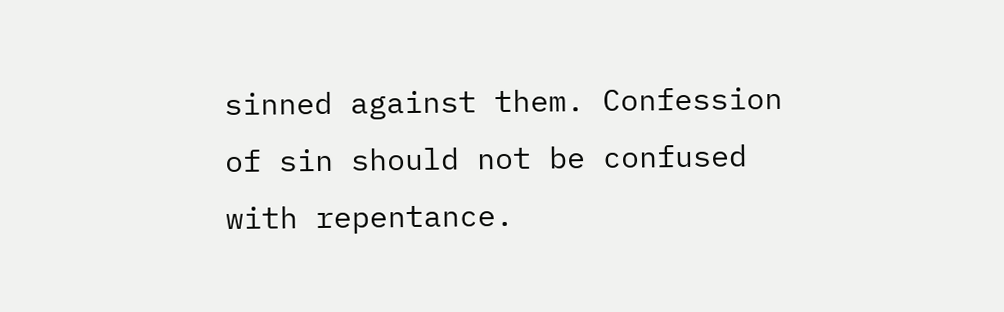sinned against them. Confession of sin should not be confused with repentance.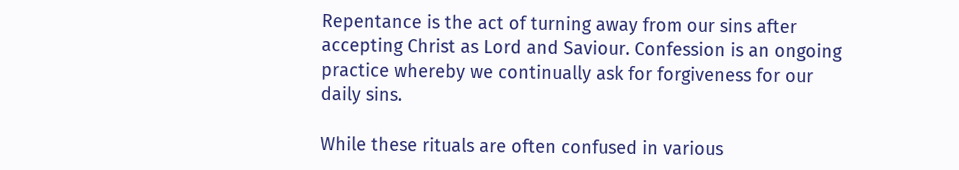Repentance is the act of turning away from our sins after accepting Christ as Lord and Saviour. Confession is an ongoing practice whereby we continually ask for forgiveness for our daily sins.

While these rituals are often confused in various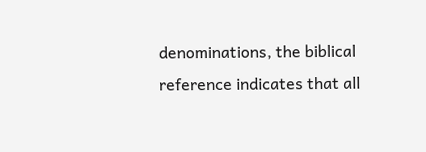denominations, the biblical reference indicates that all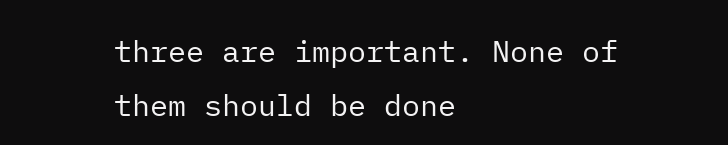three are important. None of them should be done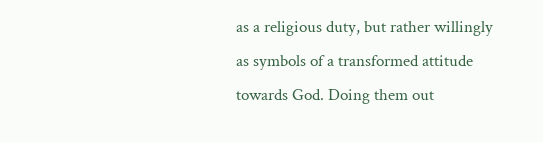as a religious duty, but rather willingly as symbols of a transformed attitude towards God. Doing them out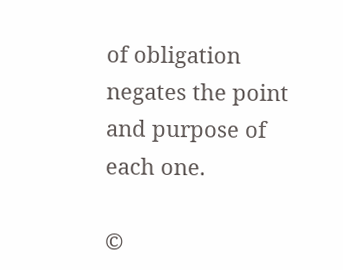of obligation negates the point and purpose of each one.

©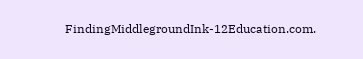FindingMiddlegroundInk-12Education.com.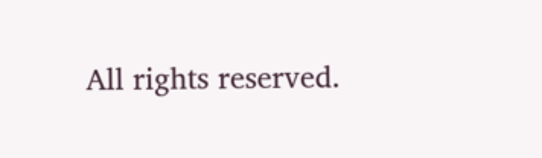All rights reserved.